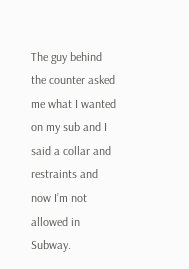The guy behind the counter asked me what I wanted on my sub and I said a collar and restraints and now I’m not allowed in Subway.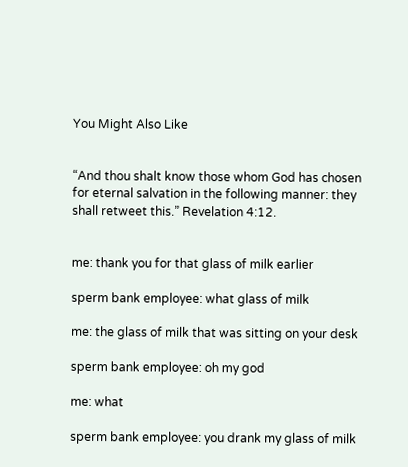You Might Also Like


“And thou shalt know those whom God has chosen for eternal salvation in the following manner: they shall retweet this.” Revelation 4:12.


me: thank you for that glass of milk earlier

sperm bank employee: what glass of milk

me: the glass of milk that was sitting on your desk

sperm bank employee: oh my god

me: what

sperm bank employee: you drank my glass of milk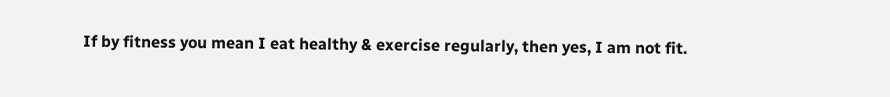If by fitness you mean I eat healthy & exercise regularly, then yes, I am not fit.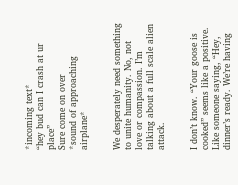*incoming text*
“hey bud can I crash at ur place”
Sure come on over
*sound of approaching airplane*


We desperately need something to unite humanity. No, not love or compassion. I’m talking about a full scale alien attack.


I don’t know. “Your goose is cooked” seems like a positive. Like someone saying, “Hey, dinner’s ready. We’re having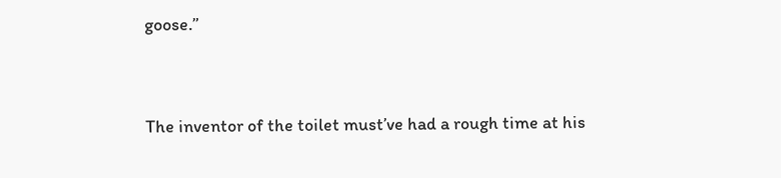goose.”


The inventor of the toilet must’ve had a rough time at his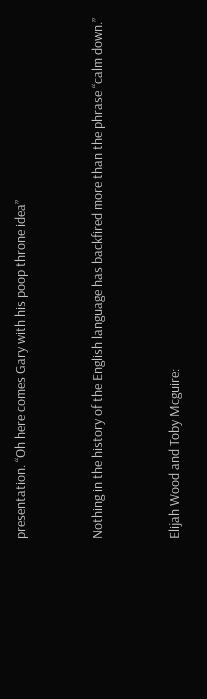presentation. “Oh here comes Gary with his poop throne idea”


Nothing in the history of the English language has backfired more than the phrase “calm down.”


Elijah Wood and Toby Mcguire: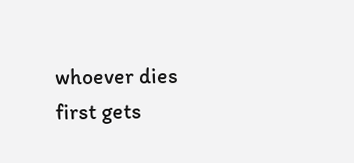whoever dies first gets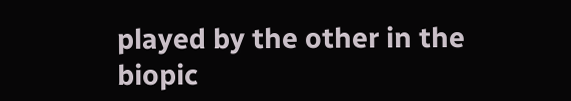played by the other in the biopic